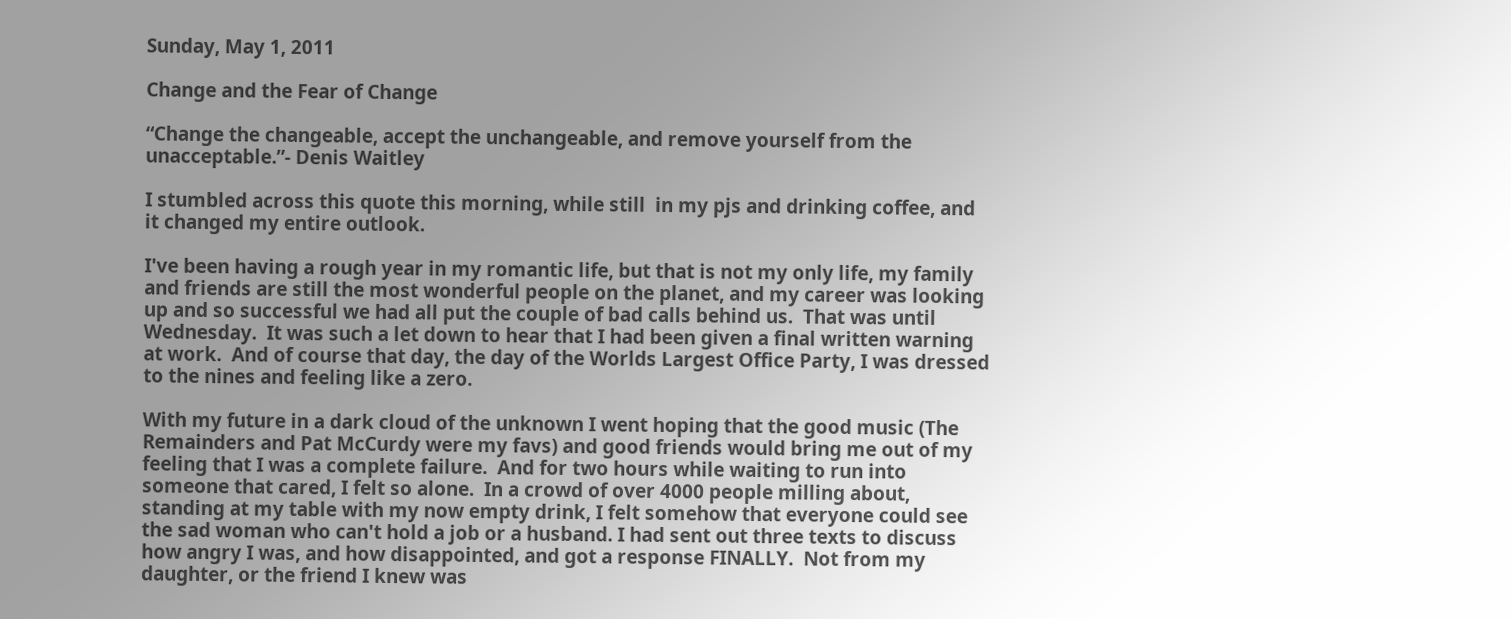Sunday, May 1, 2011

Change and the Fear of Change

“Change the changeable, accept the unchangeable, and remove yourself from the unacceptable.”- Denis Waitley

I stumbled across this quote this morning, while still  in my pjs and drinking coffee, and it changed my entire outlook.

I've been having a rough year in my romantic life, but that is not my only life, my family and friends are still the most wonderful people on the planet, and my career was looking up and so successful we had all put the couple of bad calls behind us.  That was until Wednesday.  It was such a let down to hear that I had been given a final written warning at work.  And of course that day, the day of the Worlds Largest Office Party, I was dressed to the nines and feeling like a zero.

With my future in a dark cloud of the unknown I went hoping that the good music (The Remainders and Pat McCurdy were my favs) and good friends would bring me out of my feeling that I was a complete failure.  And for two hours while waiting to run into someone that cared, I felt so alone.  In a crowd of over 4000 people milling about, standing at my table with my now empty drink, I felt somehow that everyone could see the sad woman who can't hold a job or a husband. I had sent out three texts to discuss how angry I was, and how disappointed, and got a response FINALLY.  Not from my daughter, or the friend I knew was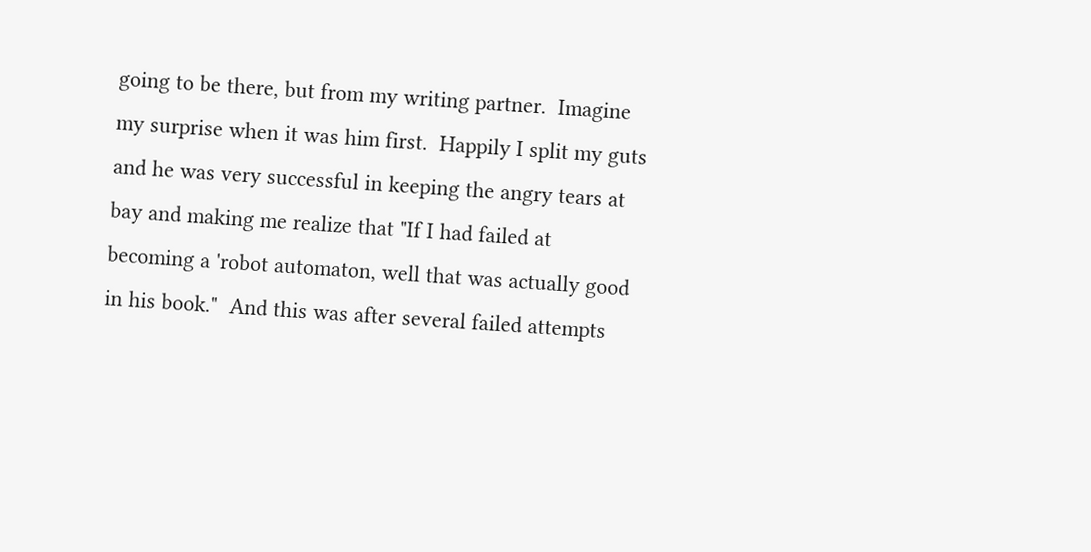going to be there, but from my writing partner.  Imagine my surprise when it was him first.  Happily I split my guts and he was very successful in keeping the angry tears at bay and making me realize that "If I had failed at becoming a 'robot automaton, well that was actually good in his book."  And this was after several failed attempts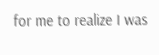for me to realize I was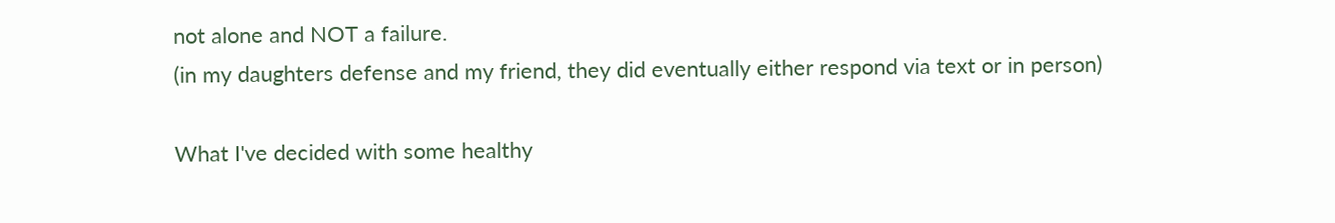not alone and NOT a failure.
(in my daughters defense and my friend, they did eventually either respond via text or in person)

What I've decided with some healthy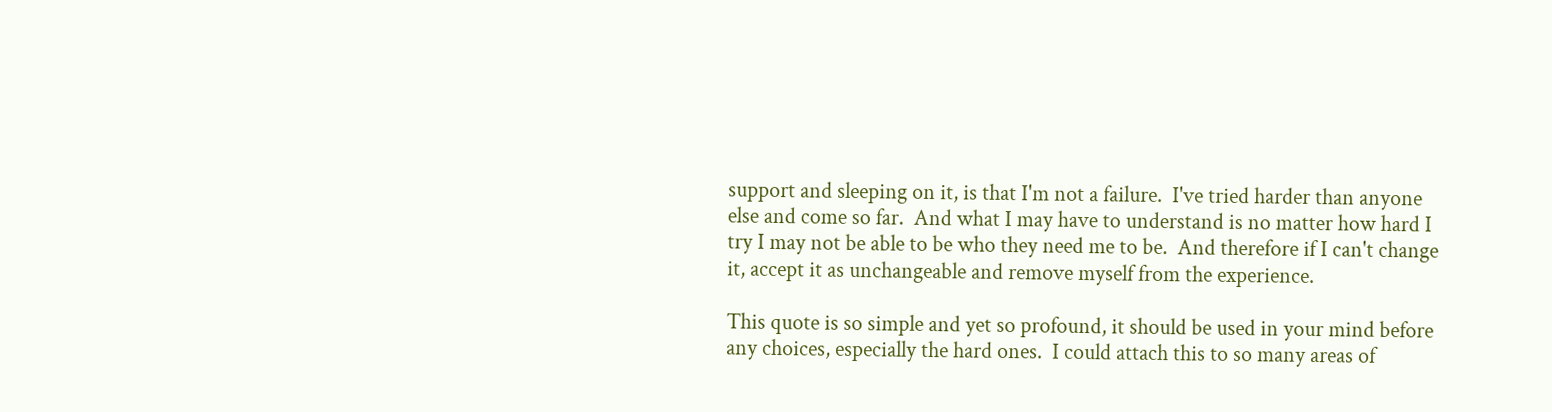support and sleeping on it, is that I'm not a failure.  I've tried harder than anyone else and come so far.  And what I may have to understand is no matter how hard I try I may not be able to be who they need me to be.  And therefore if I can't change it, accept it as unchangeable and remove myself from the experience.

This quote is so simple and yet so profound, it should be used in your mind before any choices, especially the hard ones.  I could attach this to so many areas of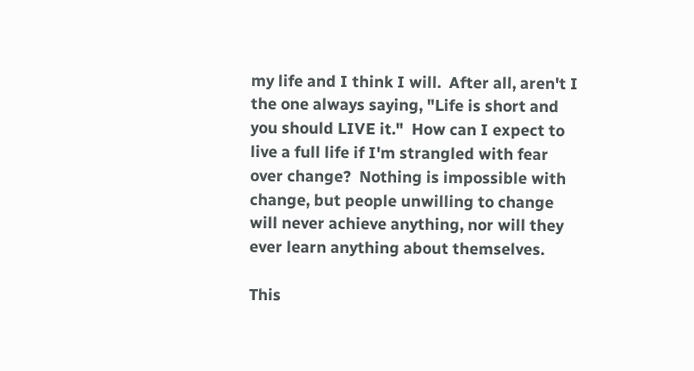my life and I think I will.  After all, aren't I the one always saying, "Life is short and you should LIVE it."  How can I expect to live a full life if I'm strangled with fear over change?  Nothing is impossible with change, but people unwilling to change will never achieve anything, nor will they ever learn anything about themselves.

This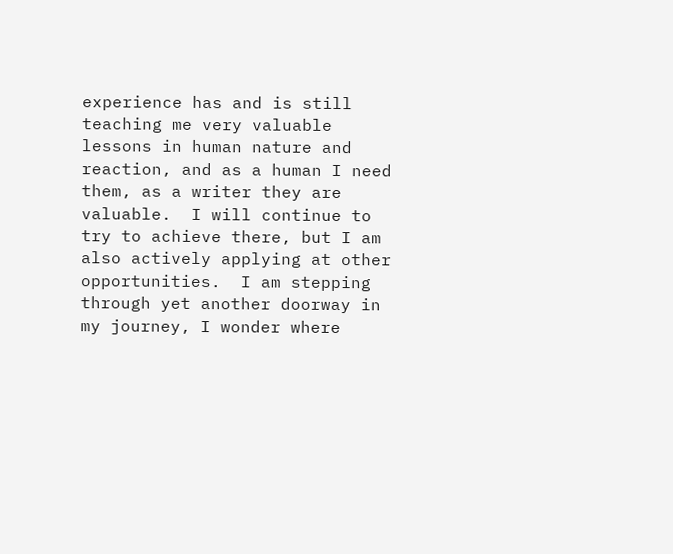experience has and is still teaching me very valuable lessons in human nature and reaction, and as a human I need them, as a writer they are valuable.  I will continue to try to achieve there, but I am also actively applying at other opportunities.  I am stepping through yet another doorway in my journey, I wonder where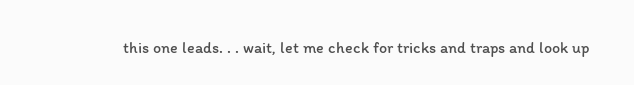this one leads. . . wait, let me check for tricks and traps and look up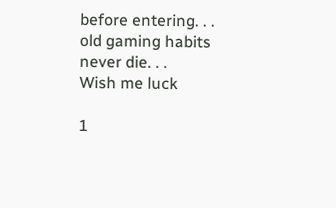before entering. . .  old gaming habits never die. . .
Wish me luck

1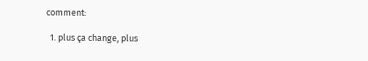comment:

  1. plus ça change, plus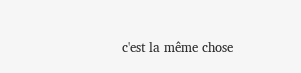c'est la même chose